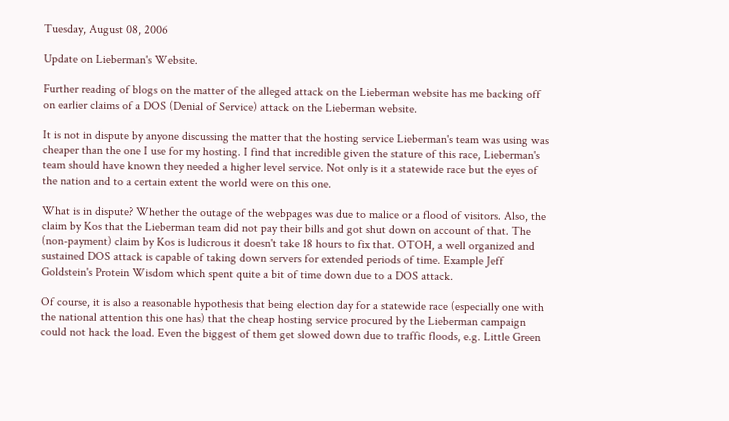Tuesday, August 08, 2006

Update on Lieberman's Website.

Further reading of blogs on the matter of the alleged attack on the Lieberman website has me backing off on earlier claims of a DOS (Denial of Service) attack on the Lieberman website.

It is not in dispute by anyone discussing the matter that the hosting service Lieberman's team was using was cheaper than the one I use for my hosting. I find that incredible given the stature of this race, Lieberman's team should have known they needed a higher level service. Not only is it a statewide race but the eyes of the nation and to a certain extent the world were on this one.

What is in dispute? Whether the outage of the webpages was due to malice or a flood of visitors. Also, the claim by Kos that the Lieberman team did not pay their bills and got shut down on account of that. The (non-payment) claim by Kos is ludicrous it doesn't take 18 hours to fix that. OTOH, a well organized and sustained DOS attack is capable of taking down servers for extended periods of time. Example Jeff Goldstein's Protein Wisdom which spent quite a bit of time down due to a DOS attack.

Of course, it is also a reasonable hypothesis that being election day for a statewide race (especially one with the national attention this one has) that the cheap hosting service procured by the Lieberman campaign could not hack the load. Even the biggest of them get slowed down due to traffic floods, e.g. Little Green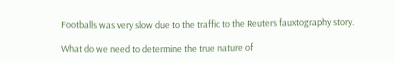Footballs was very slow due to the traffic to the Reuters fauxtography story.

What do we need to determine the true nature of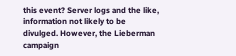this event? Server logs and the like, information not likely to be divulged. However, the Lieberman campaign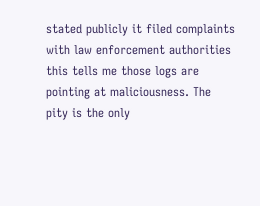stated publicly it filed complaints with law enforcement authorities this tells me those logs are pointing at maliciousness. The pity is the only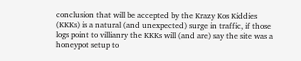conclusion that will be accepted by the Krazy Kos Kiddies (KKKs) is a natural (and unexpected) surge in traffic, if those logs point to villianry the KKKs will (and are) say the site was a honeypot setup to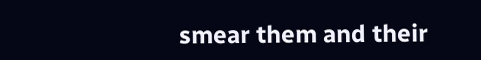smear them and their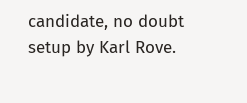candidate, no doubt setup by Karl Rove.